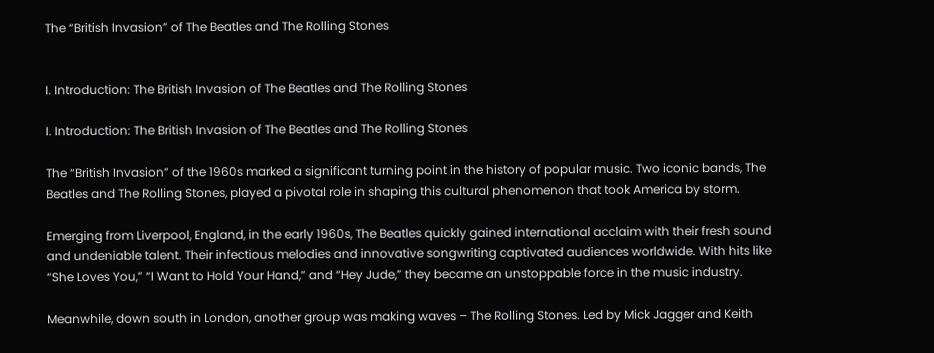The “British Invasion” of The Beatles and The Rolling Stones


I. Introduction: The British Invasion of The Beatles and The Rolling Stones

I. Introduction: The British Invasion of The Beatles and The Rolling Stones

The “British Invasion” of the 1960s marked a significant turning point in the history of popular music. Two iconic bands, The Beatles and The Rolling Stones, played a pivotal role in shaping this cultural phenomenon that took America by storm.

Emerging from Liverpool, England, in the early 1960s, The Beatles quickly gained international acclaim with their fresh sound and undeniable talent. Their infectious melodies and innovative songwriting captivated audiences worldwide. With hits like “She Loves You,” “I Want to Hold Your Hand,” and “Hey Jude,” they became an unstoppable force in the music industry.

Meanwhile, down south in London, another group was making waves – The Rolling Stones. Led by Mick Jagger and Keith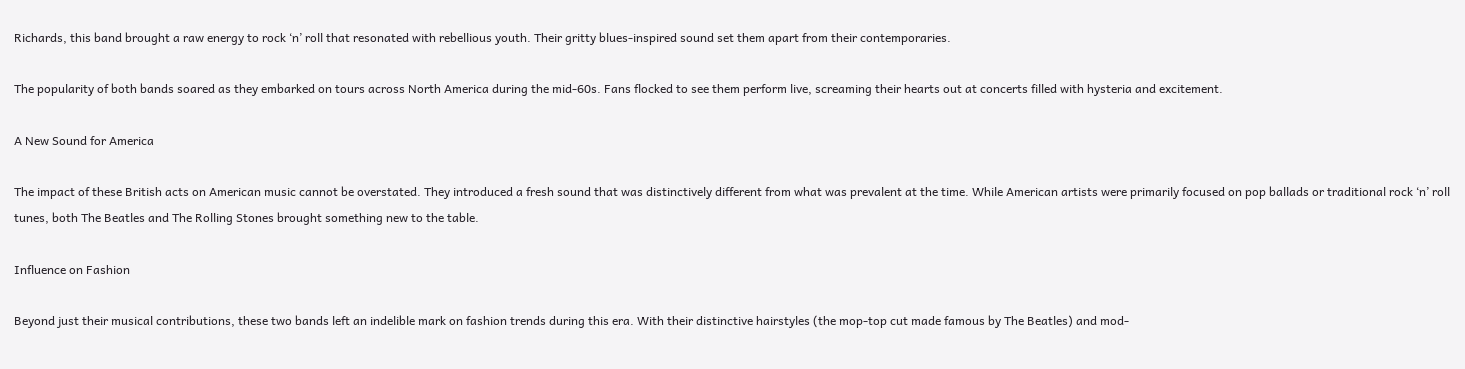Richards, this band brought a raw energy to rock ‘n’ roll that resonated with rebellious youth. Their gritty blues-inspired sound set them apart from their contemporaries.

The popularity of both bands soared as they embarked on tours across North America during the mid-60s. Fans flocked to see them perform live, screaming their hearts out at concerts filled with hysteria and excitement.

A New Sound for America

The impact of these British acts on American music cannot be overstated. They introduced a fresh sound that was distinctively different from what was prevalent at the time. While American artists were primarily focused on pop ballads or traditional rock ‘n’ roll tunes, both The Beatles and The Rolling Stones brought something new to the table.

Influence on Fashion

Beyond just their musical contributions, these two bands left an indelible mark on fashion trends during this era. With their distinctive hairstyles (the mop-top cut made famous by The Beatles) and mod-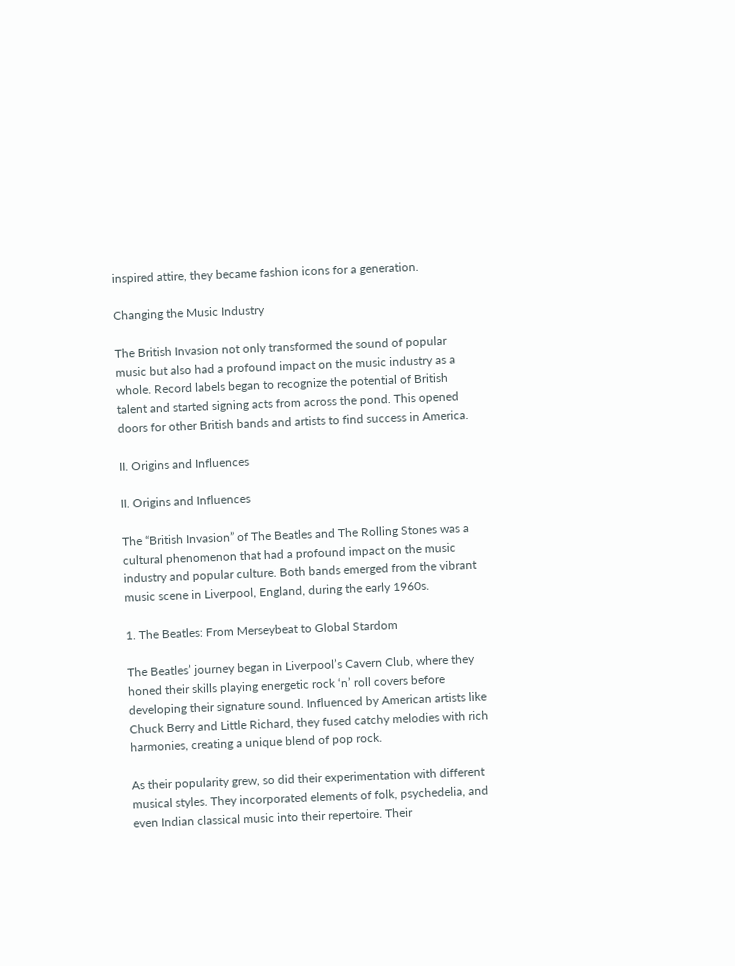inspired attire, they became fashion icons for a generation.

Changing the Music Industry

The British Invasion not only transformed the sound of popular music but also had a profound impact on the music industry as a whole. Record labels began to recognize the potential of British talent and started signing acts from across the pond. This opened doors for other British bands and artists to find success in America.

II. Origins and Influences

II. Origins and Influences

The “British Invasion” of The Beatles and The Rolling Stones was a cultural phenomenon that had a profound impact on the music industry and popular culture. Both bands emerged from the vibrant music scene in Liverpool, England, during the early 1960s.

1. The Beatles: From Merseybeat to Global Stardom

The Beatles’ journey began in Liverpool’s Cavern Club, where they honed their skills playing energetic rock ‘n’ roll covers before developing their signature sound. Influenced by American artists like Chuck Berry and Little Richard, they fused catchy melodies with rich harmonies, creating a unique blend of pop rock.

As their popularity grew, so did their experimentation with different musical styles. They incorporated elements of folk, psychedelia, and even Indian classical music into their repertoire. Their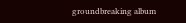groundbreaking album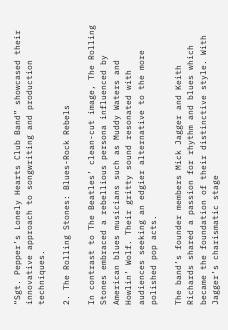“Sgt. Pepper’s Lonely Hearts Club Band” showcased their innovative approach to songwriting and production techniques.

2. The Rolling Stones: Blues-Rock Rebels

In contrast to The Beatles’ clean-cut image, The Rolling Stones embraced a rebellious persona influenced by American blues musicians such as Muddy Waters and Howlin’ Wolf. Their gritty sound resonated with audiences seeking an edgier alternative to the more polished pop acts.

The band’s founder members Mick Jagger and Keith Richards shared a passion for rhythm and blues which became the foundation of their distinctive style. With Jagger’s charismatic stage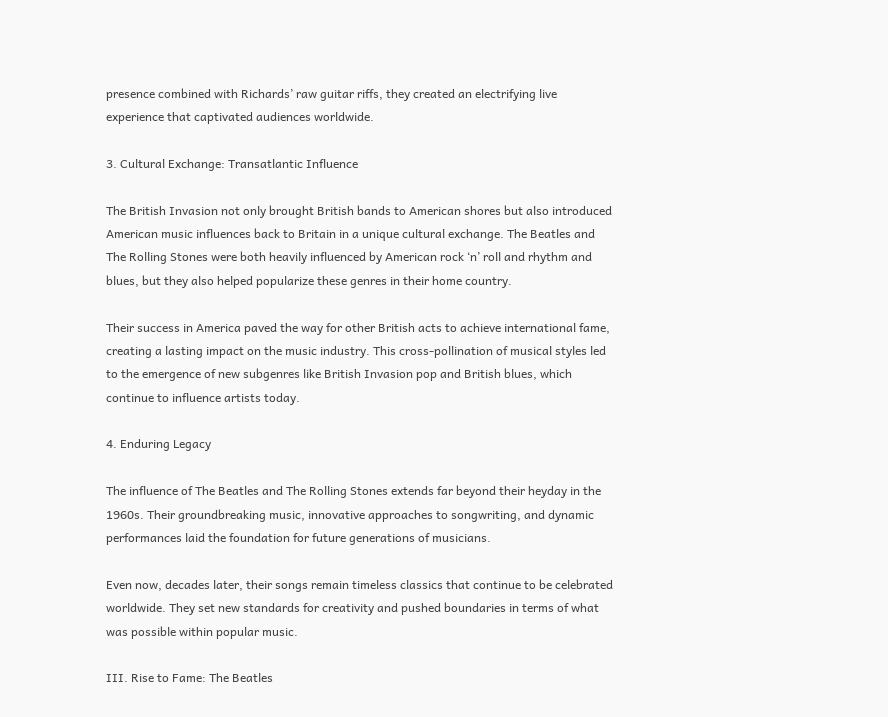presence combined with Richards’ raw guitar riffs, they created an electrifying live experience that captivated audiences worldwide.

3. Cultural Exchange: Transatlantic Influence

The British Invasion not only brought British bands to American shores but also introduced American music influences back to Britain in a unique cultural exchange. The Beatles and The Rolling Stones were both heavily influenced by American rock ‘n’ roll and rhythm and blues, but they also helped popularize these genres in their home country.

Their success in America paved the way for other British acts to achieve international fame, creating a lasting impact on the music industry. This cross-pollination of musical styles led to the emergence of new subgenres like British Invasion pop and British blues, which continue to influence artists today.

4. Enduring Legacy

The influence of The Beatles and The Rolling Stones extends far beyond their heyday in the 1960s. Their groundbreaking music, innovative approaches to songwriting, and dynamic performances laid the foundation for future generations of musicians.

Even now, decades later, their songs remain timeless classics that continue to be celebrated worldwide. They set new standards for creativity and pushed boundaries in terms of what was possible within popular music.

III. Rise to Fame: The Beatles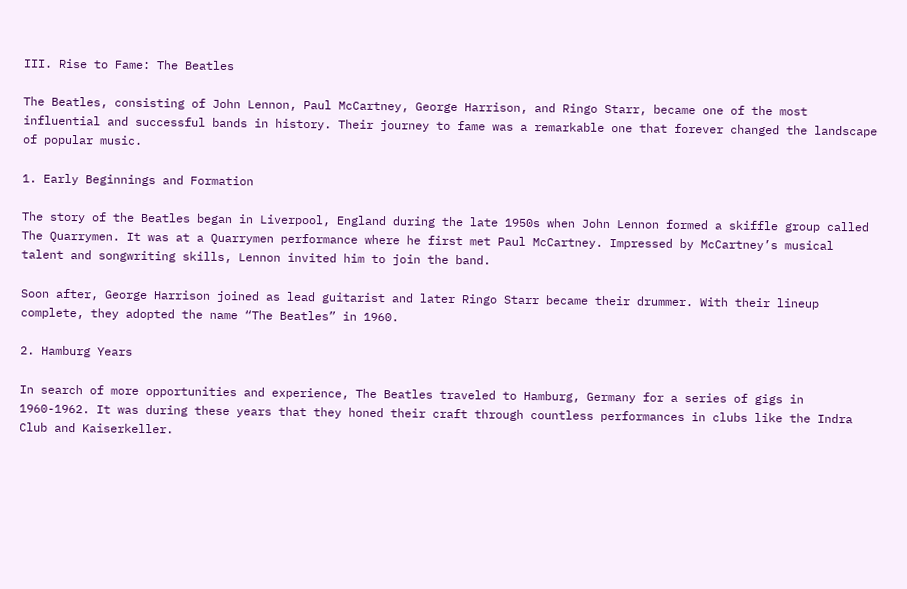III. Rise to Fame: The Beatles

The Beatles, consisting of John Lennon, Paul McCartney, George Harrison, and Ringo Starr, became one of the most influential and successful bands in history. Their journey to fame was a remarkable one that forever changed the landscape of popular music.

1. Early Beginnings and Formation

The story of the Beatles began in Liverpool, England during the late 1950s when John Lennon formed a skiffle group called The Quarrymen. It was at a Quarrymen performance where he first met Paul McCartney. Impressed by McCartney’s musical talent and songwriting skills, Lennon invited him to join the band.

Soon after, George Harrison joined as lead guitarist and later Ringo Starr became their drummer. With their lineup complete, they adopted the name “The Beatles” in 1960.

2. Hamburg Years

In search of more opportunities and experience, The Beatles traveled to Hamburg, Germany for a series of gigs in 1960-1962. It was during these years that they honed their craft through countless performances in clubs like the Indra Club and Kaiserkeller.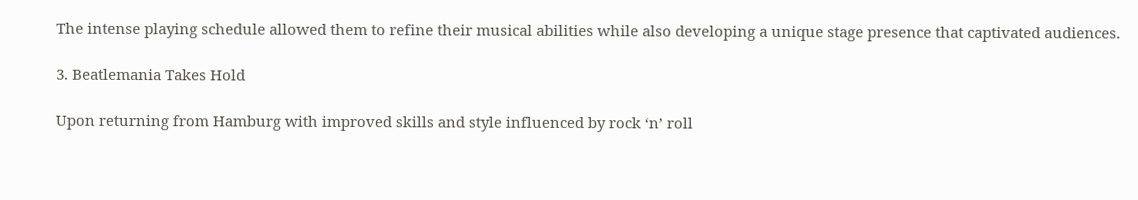The intense playing schedule allowed them to refine their musical abilities while also developing a unique stage presence that captivated audiences.

3. Beatlemania Takes Hold

Upon returning from Hamburg with improved skills and style influenced by rock ‘n’ roll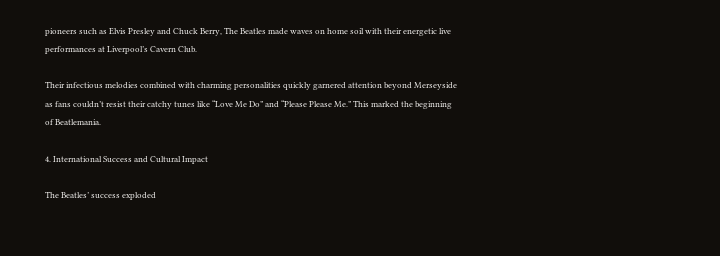pioneers such as Elvis Presley and Chuck Berry, The Beatles made waves on home soil with their energetic live performances at Liverpool’s Cavern Club.

Their infectious melodies combined with charming personalities quickly garnered attention beyond Merseyside as fans couldn’t resist their catchy tunes like “Love Me Do” and “Please Please Me.” This marked the beginning of Beatlemania.

4. International Success and Cultural Impact

The Beatles’ success exploded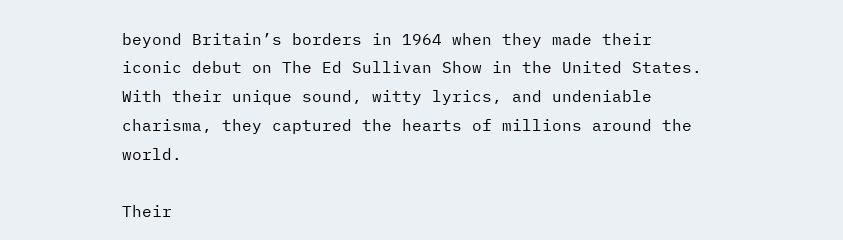beyond Britain’s borders in 1964 when they made their iconic debut on The Ed Sullivan Show in the United States. With their unique sound, witty lyrics, and undeniable charisma, they captured the hearts of millions around the world.

Their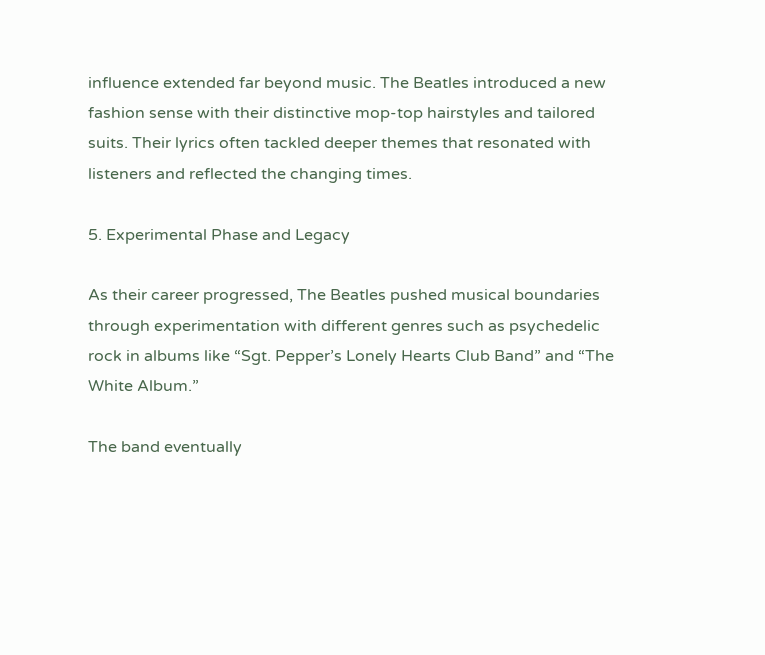influence extended far beyond music. The Beatles introduced a new fashion sense with their distinctive mop-top hairstyles and tailored suits. Their lyrics often tackled deeper themes that resonated with listeners and reflected the changing times.

5. Experimental Phase and Legacy

As their career progressed, The Beatles pushed musical boundaries through experimentation with different genres such as psychedelic rock in albums like “Sgt. Pepper’s Lonely Hearts Club Band” and “The White Album.”

The band eventually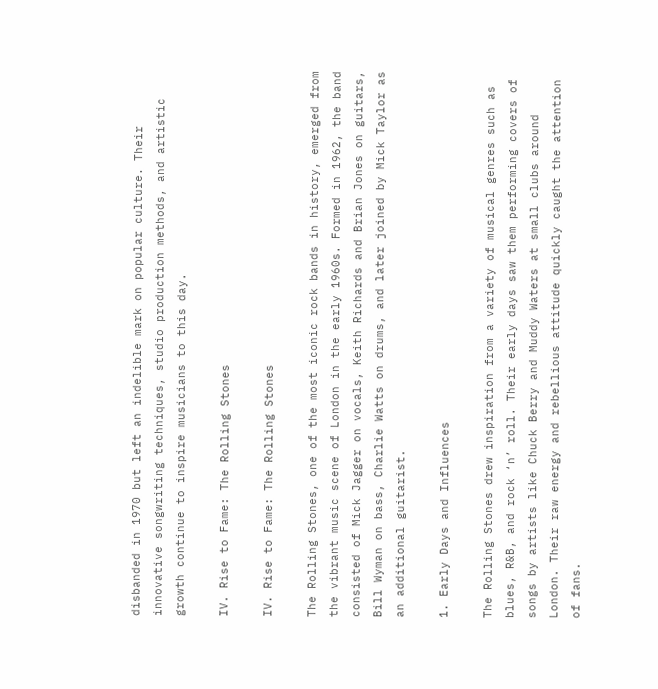disbanded in 1970 but left an indelible mark on popular culture. Their innovative songwriting techniques, studio production methods, and artistic growth continue to inspire musicians to this day.

IV. Rise to Fame: The Rolling Stones

IV. Rise to Fame: The Rolling Stones

The Rolling Stones, one of the most iconic rock bands in history, emerged from the vibrant music scene of London in the early 1960s. Formed in 1962, the band consisted of Mick Jagger on vocals, Keith Richards and Brian Jones on guitars, Bill Wyman on bass, Charlie Watts on drums, and later joined by Mick Taylor as an additional guitarist.

1. Early Days and Influences

The Rolling Stones drew inspiration from a variety of musical genres such as blues, R&B, and rock ‘n’ roll. Their early days saw them performing covers of songs by artists like Chuck Berry and Muddy Waters at small clubs around London. Their raw energy and rebellious attitude quickly caught the attention of fans.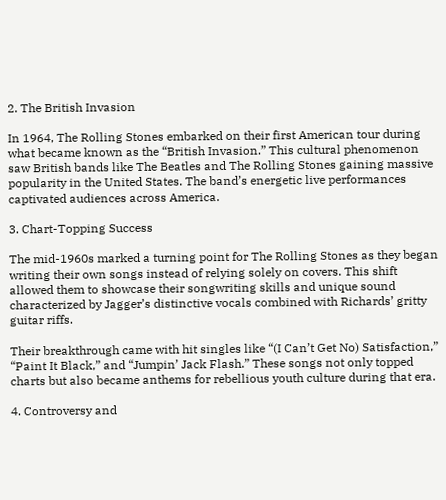2. The British Invasion

In 1964, The Rolling Stones embarked on their first American tour during what became known as the “British Invasion.” This cultural phenomenon saw British bands like The Beatles and The Rolling Stones gaining massive popularity in the United States. The band’s energetic live performances captivated audiences across America.

3. Chart-Topping Success

The mid-1960s marked a turning point for The Rolling Stones as they began writing their own songs instead of relying solely on covers. This shift allowed them to showcase their songwriting skills and unique sound characterized by Jagger’s distinctive vocals combined with Richards’ gritty guitar riffs.

Their breakthrough came with hit singles like “(I Can’t Get No) Satisfaction,” “Paint It Black,” and “Jumpin’ Jack Flash.” These songs not only topped charts but also became anthems for rebellious youth culture during that era.

4. Controversy and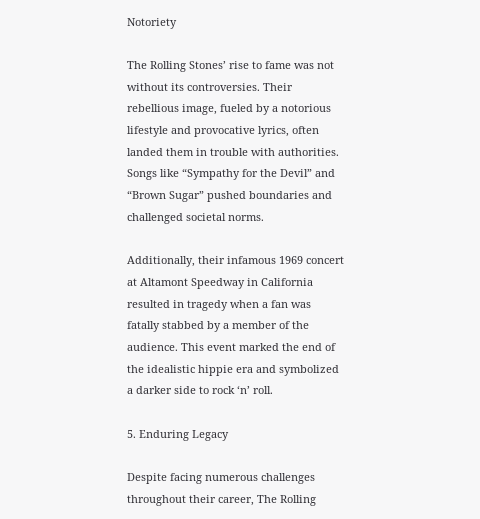Notoriety

The Rolling Stones’ rise to fame was not without its controversies. Their rebellious image, fueled by a notorious lifestyle and provocative lyrics, often landed them in trouble with authorities. Songs like “Sympathy for the Devil” and “Brown Sugar” pushed boundaries and challenged societal norms.

Additionally, their infamous 1969 concert at Altamont Speedway in California resulted in tragedy when a fan was fatally stabbed by a member of the audience. This event marked the end of the idealistic hippie era and symbolized a darker side to rock ‘n’ roll.

5. Enduring Legacy

Despite facing numerous challenges throughout their career, The Rolling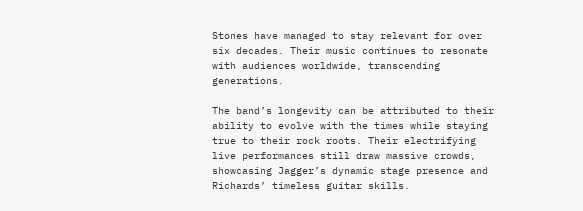Stones have managed to stay relevant for over six decades. Their music continues to resonate with audiences worldwide, transcending generations.

The band’s longevity can be attributed to their ability to evolve with the times while staying true to their rock roots. Their electrifying live performances still draw massive crowds, showcasing Jagger’s dynamic stage presence and Richards’ timeless guitar skills.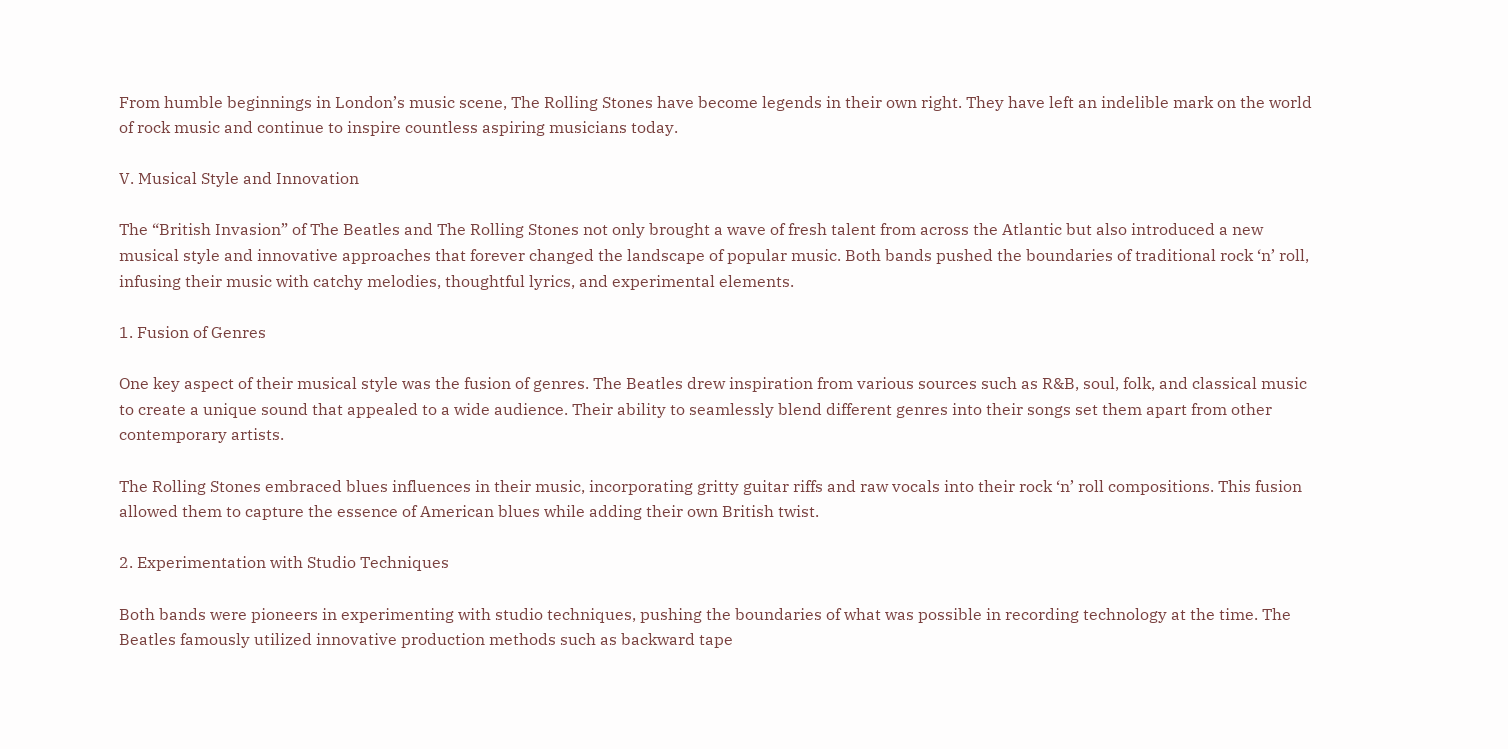From humble beginnings in London’s music scene, The Rolling Stones have become legends in their own right. They have left an indelible mark on the world of rock music and continue to inspire countless aspiring musicians today.

V. Musical Style and Innovation

The “British Invasion” of The Beatles and The Rolling Stones not only brought a wave of fresh talent from across the Atlantic but also introduced a new musical style and innovative approaches that forever changed the landscape of popular music. Both bands pushed the boundaries of traditional rock ‘n’ roll, infusing their music with catchy melodies, thoughtful lyrics, and experimental elements.

1. Fusion of Genres

One key aspect of their musical style was the fusion of genres. The Beatles drew inspiration from various sources such as R&B, soul, folk, and classical music to create a unique sound that appealed to a wide audience. Their ability to seamlessly blend different genres into their songs set them apart from other contemporary artists.

The Rolling Stones embraced blues influences in their music, incorporating gritty guitar riffs and raw vocals into their rock ‘n’ roll compositions. This fusion allowed them to capture the essence of American blues while adding their own British twist.

2. Experimentation with Studio Techniques

Both bands were pioneers in experimenting with studio techniques, pushing the boundaries of what was possible in recording technology at the time. The Beatles famously utilized innovative production methods such as backward tape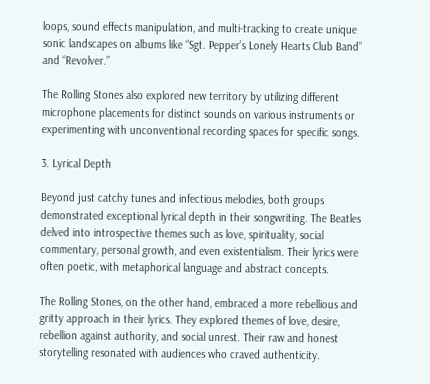loops, sound effects manipulation, and multi-tracking to create unique sonic landscapes on albums like “Sgt. Pepper’s Lonely Hearts Club Band” and “Revolver.”

The Rolling Stones also explored new territory by utilizing different microphone placements for distinct sounds on various instruments or experimenting with unconventional recording spaces for specific songs.

3. Lyrical Depth

Beyond just catchy tunes and infectious melodies, both groups demonstrated exceptional lyrical depth in their songwriting. The Beatles delved into introspective themes such as love, spirituality, social commentary, personal growth, and even existentialism. Their lyrics were often poetic, with metaphorical language and abstract concepts.

The Rolling Stones, on the other hand, embraced a more rebellious and gritty approach in their lyrics. They explored themes of love, desire, rebellion against authority, and social unrest. Their raw and honest storytelling resonated with audiences who craved authenticity.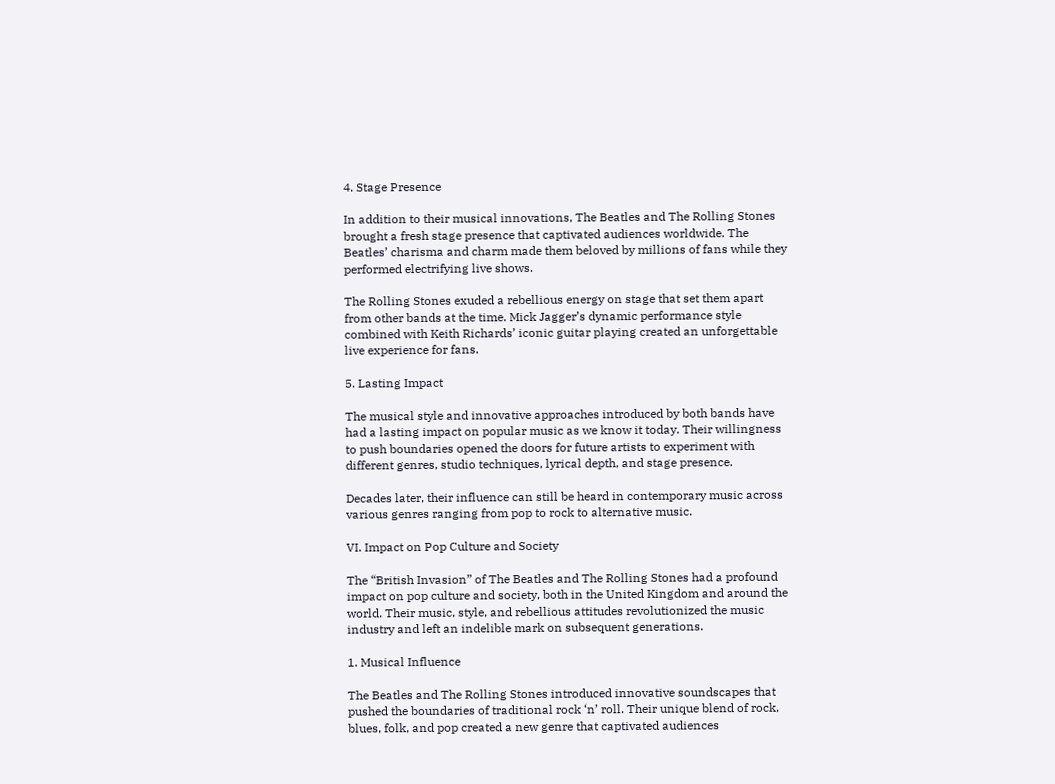4. Stage Presence

In addition to their musical innovations, The Beatles and The Rolling Stones brought a fresh stage presence that captivated audiences worldwide. The Beatles’ charisma and charm made them beloved by millions of fans while they performed electrifying live shows.

The Rolling Stones exuded a rebellious energy on stage that set them apart from other bands at the time. Mick Jagger’s dynamic performance style combined with Keith Richards’ iconic guitar playing created an unforgettable live experience for fans.

5. Lasting Impact

The musical style and innovative approaches introduced by both bands have had a lasting impact on popular music as we know it today. Their willingness to push boundaries opened the doors for future artists to experiment with different genres, studio techniques, lyrical depth, and stage presence.

Decades later, their influence can still be heard in contemporary music across various genres ranging from pop to rock to alternative music.

VI. Impact on Pop Culture and Society

The “British Invasion” of The Beatles and The Rolling Stones had a profound impact on pop culture and society, both in the United Kingdom and around the world. Their music, style, and rebellious attitudes revolutionized the music industry and left an indelible mark on subsequent generations.

1. Musical Influence

The Beatles and The Rolling Stones introduced innovative soundscapes that pushed the boundaries of traditional rock ‘n’ roll. Their unique blend of rock, blues, folk, and pop created a new genre that captivated audiences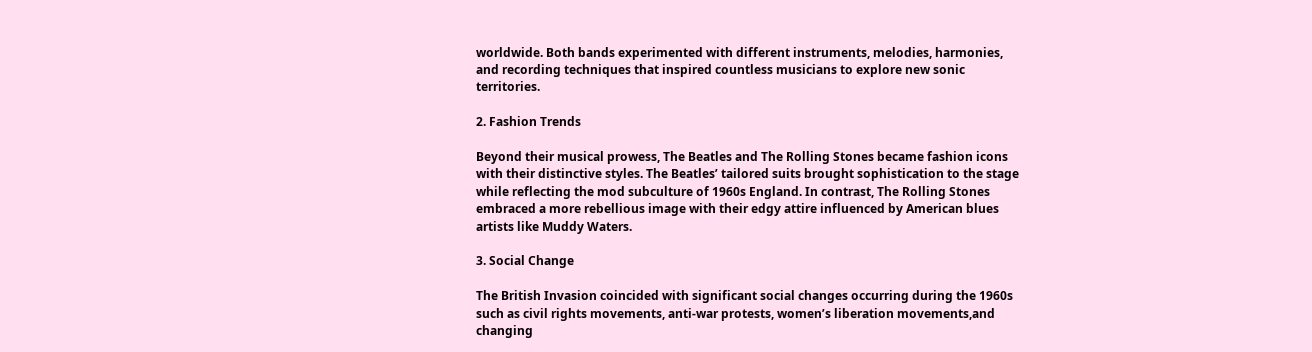worldwide. Both bands experimented with different instruments, melodies, harmonies, and recording techniques that inspired countless musicians to explore new sonic territories.

2. Fashion Trends

Beyond their musical prowess, The Beatles and The Rolling Stones became fashion icons with their distinctive styles. The Beatles’ tailored suits brought sophistication to the stage while reflecting the mod subculture of 1960s England. In contrast, The Rolling Stones embraced a more rebellious image with their edgy attire influenced by American blues artists like Muddy Waters.

3. Social Change

The British Invasion coincided with significant social changes occurring during the 1960s such as civil rights movements, anti-war protests, women’s liberation movements,and changing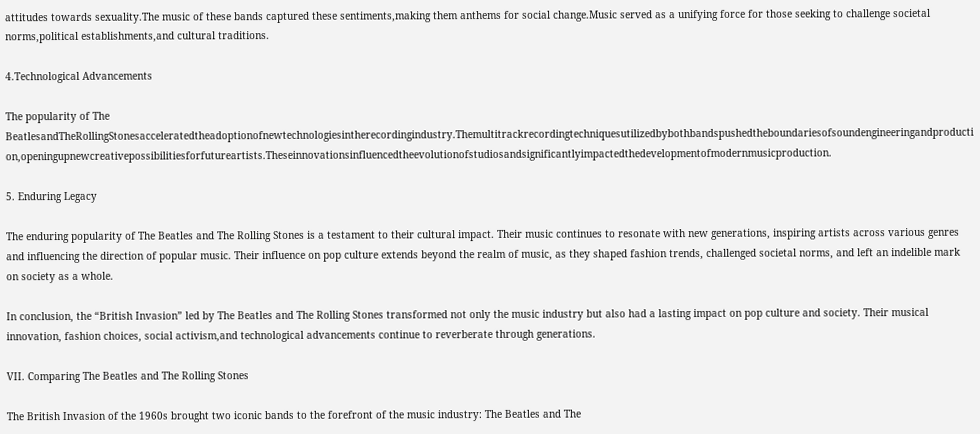attitudes towards sexuality.The music of these bands captured these sentiments,making them anthems for social change.Music served as a unifying force for those seeking to challenge societal norms,political establishments,and cultural traditions.

4.Technological Advancements

The popularity of The BeatlesandTheRollingStonesacceleratedtheadoptionofnewtechnologiesintherecordingindustry.Themultitrackrecordingtechniquesutilizedbybothbandspushedtheboundariesofsoundengineeringandproduction,openingupnewcreativepossibilitiesforfutureartists.Theseinnovationsinfluencedtheevolutionofstudiosandsignificantlyimpactedthedevelopmentofmodernmusicproduction.

5. Enduring Legacy

The enduring popularity of The Beatles and The Rolling Stones is a testament to their cultural impact. Their music continues to resonate with new generations, inspiring artists across various genres and influencing the direction of popular music. Their influence on pop culture extends beyond the realm of music, as they shaped fashion trends, challenged societal norms, and left an indelible mark on society as a whole.

In conclusion, the “British Invasion” led by The Beatles and The Rolling Stones transformed not only the music industry but also had a lasting impact on pop culture and society. Their musical innovation, fashion choices, social activism,and technological advancements continue to reverberate through generations.

VII. Comparing The Beatles and The Rolling Stones

The British Invasion of the 1960s brought two iconic bands to the forefront of the music industry: The Beatles and The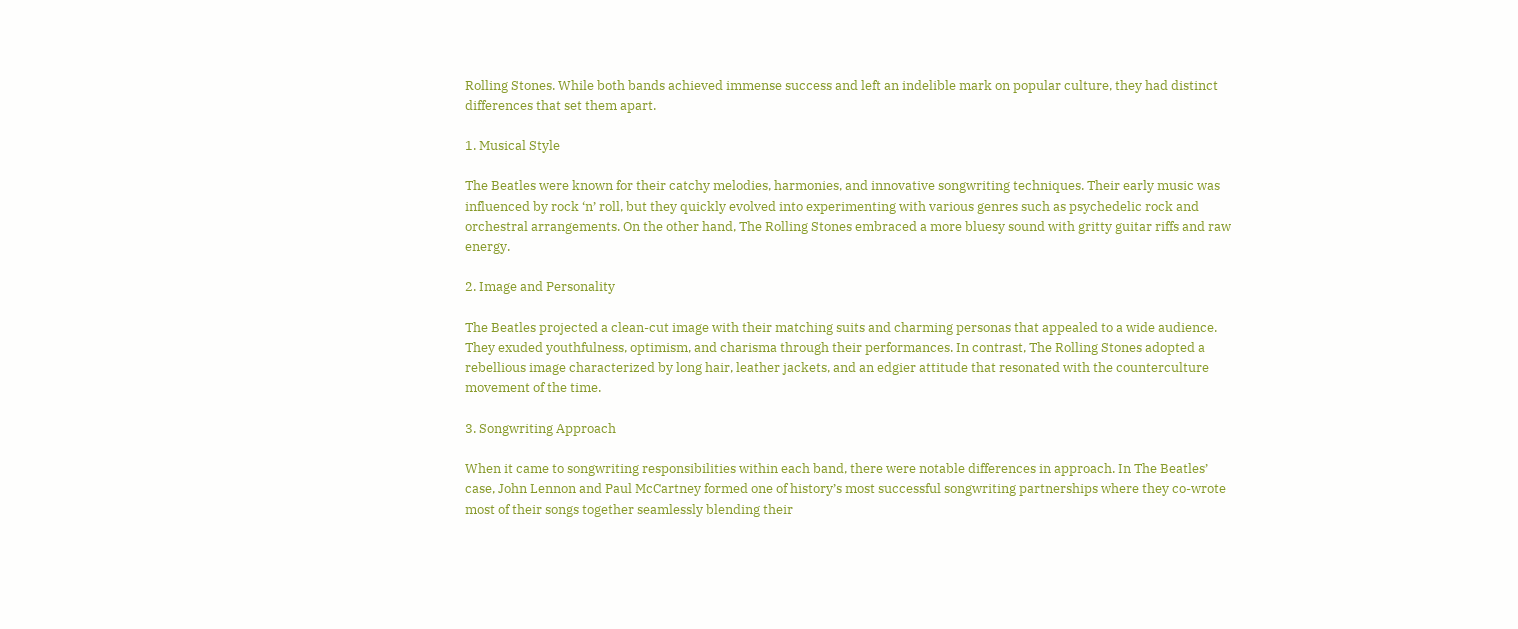Rolling Stones. While both bands achieved immense success and left an indelible mark on popular culture, they had distinct differences that set them apart.

1. Musical Style

The Beatles were known for their catchy melodies, harmonies, and innovative songwriting techniques. Their early music was influenced by rock ‘n’ roll, but they quickly evolved into experimenting with various genres such as psychedelic rock and orchestral arrangements. On the other hand, The Rolling Stones embraced a more bluesy sound with gritty guitar riffs and raw energy.

2. Image and Personality

The Beatles projected a clean-cut image with their matching suits and charming personas that appealed to a wide audience. They exuded youthfulness, optimism, and charisma through their performances. In contrast, The Rolling Stones adopted a rebellious image characterized by long hair, leather jackets, and an edgier attitude that resonated with the counterculture movement of the time.

3. Songwriting Approach

When it came to songwriting responsibilities within each band, there were notable differences in approach. In The Beatles’ case, John Lennon and Paul McCartney formed one of history’s most successful songwriting partnerships where they co-wrote most of their songs together seamlessly blending their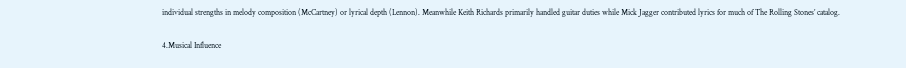individual strengths in melody composition (McCartney) or lyrical depth (Lennon). Meanwhile Keith Richards primarily handled guitar duties while Mick Jagger contributed lyrics for much of The Rolling Stones’ catalog.

4.Musical Influence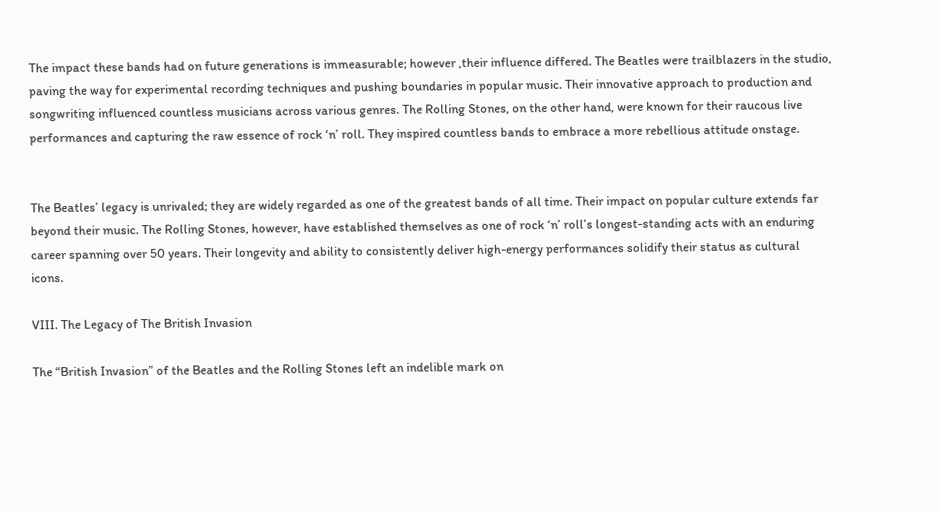The impact these bands had on future generations is immeasurable; however ,their influence differed. The Beatles were trailblazers in the studio, paving the way for experimental recording techniques and pushing boundaries in popular music. Their innovative approach to production and songwriting influenced countless musicians across various genres. The Rolling Stones, on the other hand, were known for their raucous live performances and capturing the raw essence of rock ‘n’ roll. They inspired countless bands to embrace a more rebellious attitude onstage.


The Beatles’ legacy is unrivaled; they are widely regarded as one of the greatest bands of all time. Their impact on popular culture extends far beyond their music. The Rolling Stones, however, have established themselves as one of rock ‘n’ roll’s longest-standing acts with an enduring career spanning over 50 years. Their longevity and ability to consistently deliver high-energy performances solidify their status as cultural icons.

VIII. The Legacy of The British Invasion

The “British Invasion” of the Beatles and the Rolling Stones left an indelible mark on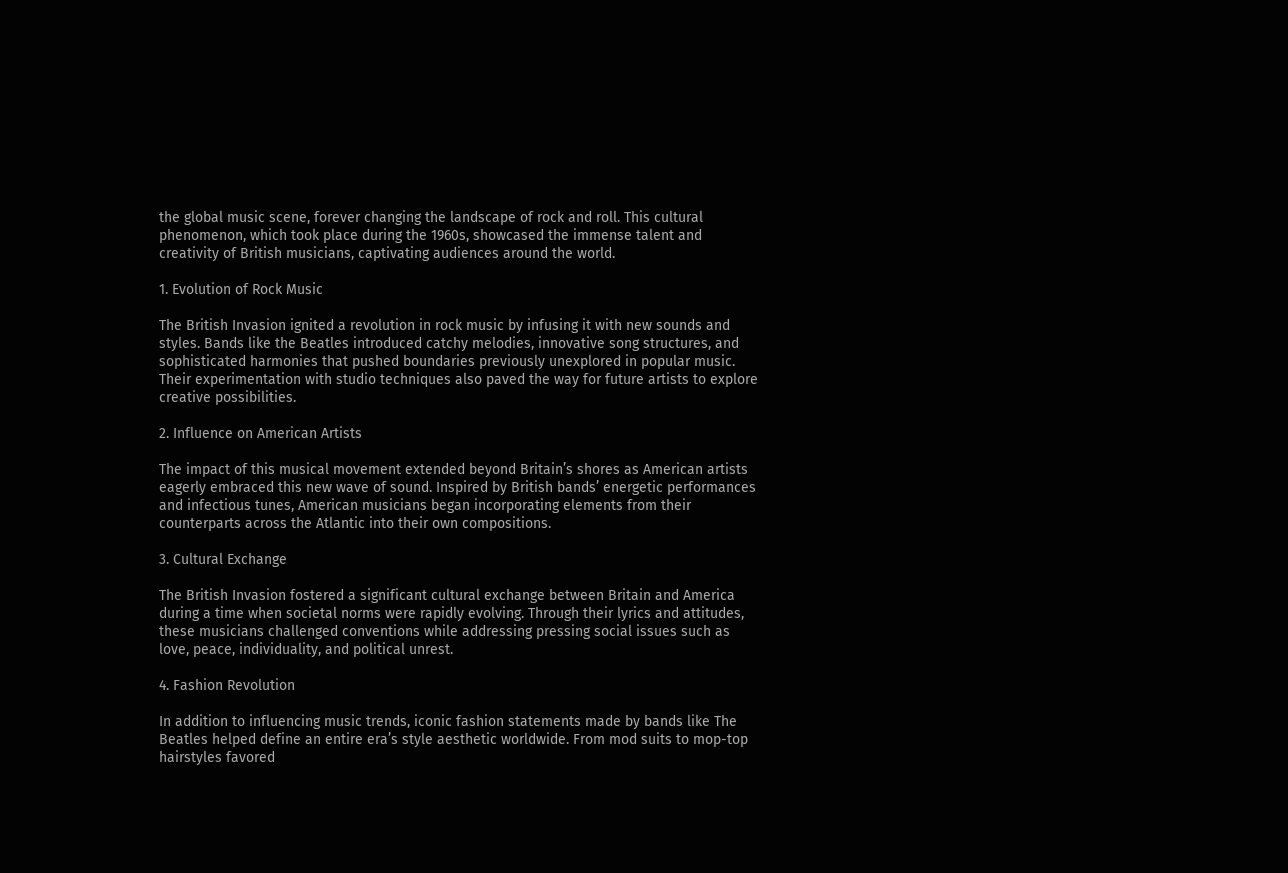the global music scene, forever changing the landscape of rock and roll. This cultural phenomenon, which took place during the 1960s, showcased the immense talent and creativity of British musicians, captivating audiences around the world.

1. Evolution of Rock Music

The British Invasion ignited a revolution in rock music by infusing it with new sounds and styles. Bands like the Beatles introduced catchy melodies, innovative song structures, and sophisticated harmonies that pushed boundaries previously unexplored in popular music. Their experimentation with studio techniques also paved the way for future artists to explore creative possibilities.

2. Influence on American Artists

The impact of this musical movement extended beyond Britain’s shores as American artists eagerly embraced this new wave of sound. Inspired by British bands’ energetic performances and infectious tunes, American musicians began incorporating elements from their counterparts across the Atlantic into their own compositions.

3. Cultural Exchange

The British Invasion fostered a significant cultural exchange between Britain and America during a time when societal norms were rapidly evolving. Through their lyrics and attitudes, these musicians challenged conventions while addressing pressing social issues such as love, peace, individuality, and political unrest.

4. Fashion Revolution

In addition to influencing music trends, iconic fashion statements made by bands like The Beatles helped define an entire era’s style aesthetic worldwide. From mod suits to mop-top hairstyles favored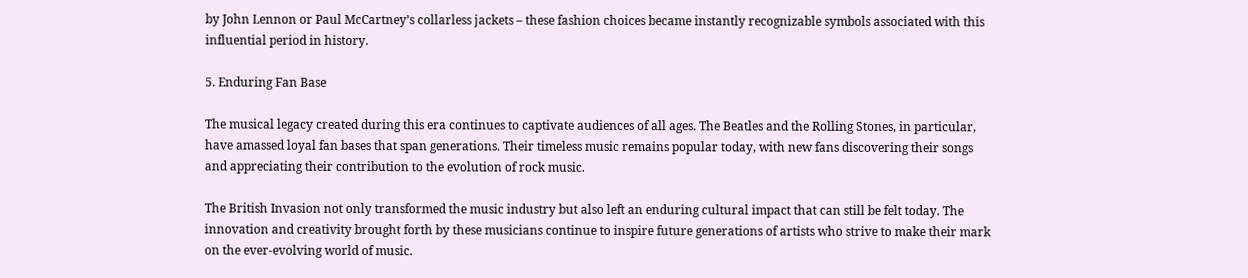by John Lennon or Paul McCartney’s collarless jackets – these fashion choices became instantly recognizable symbols associated with this influential period in history.

5. Enduring Fan Base

The musical legacy created during this era continues to captivate audiences of all ages. The Beatles and the Rolling Stones, in particular, have amassed loyal fan bases that span generations. Their timeless music remains popular today, with new fans discovering their songs and appreciating their contribution to the evolution of rock music.

The British Invasion not only transformed the music industry but also left an enduring cultural impact that can still be felt today. The innovation and creativity brought forth by these musicians continue to inspire future generations of artists who strive to make their mark on the ever-evolving world of music.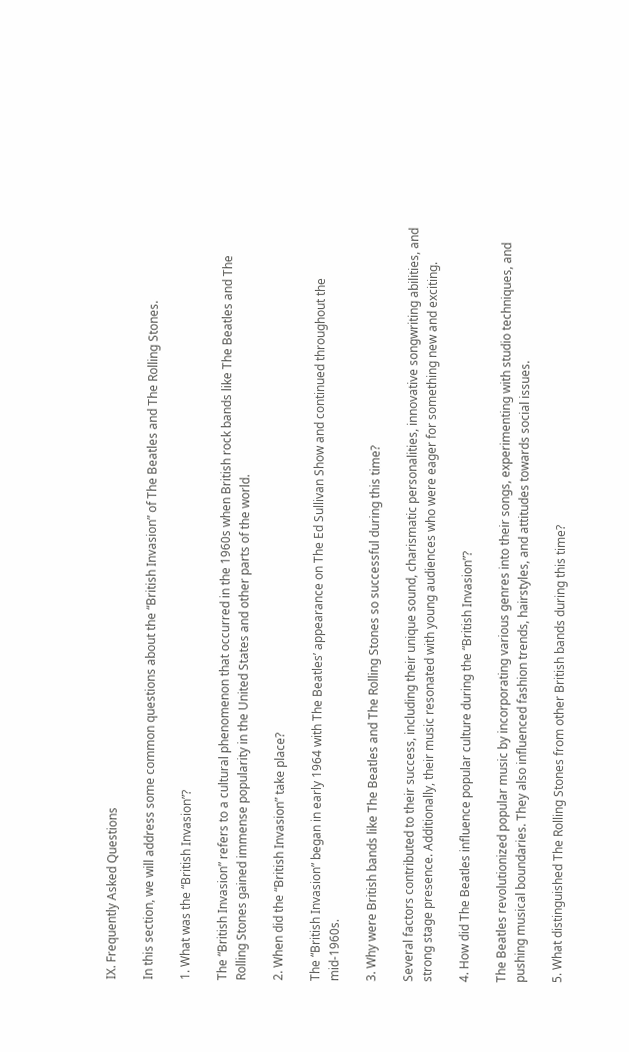IX. Frequently Asked Questions

In this section, we will address some common questions about the “British Invasion” of The Beatles and The Rolling Stones.

1. What was the “British Invasion”?

The “British Invasion” refers to a cultural phenomenon that occurred in the 1960s when British rock bands like The Beatles and The Rolling Stones gained immense popularity in the United States and other parts of the world.

2. When did the “British Invasion” take place?

The “British Invasion” began in early 1964 with The Beatles’ appearance on The Ed Sullivan Show and continued throughout the mid-1960s.

3. Why were British bands like The Beatles and The Rolling Stones so successful during this time?

Several factors contributed to their success, including their unique sound, charismatic personalities, innovative songwriting abilities, and strong stage presence. Additionally, their music resonated with young audiences who were eager for something new and exciting.

4. How did The Beatles influence popular culture during the “British Invasion”?

The Beatles revolutionized popular music by incorporating various genres into their songs, experimenting with studio techniques, and pushing musical boundaries. They also influenced fashion trends, hairstyles, and attitudes towards social issues.

5. What distinguished The Rolling Stones from other British bands during this time?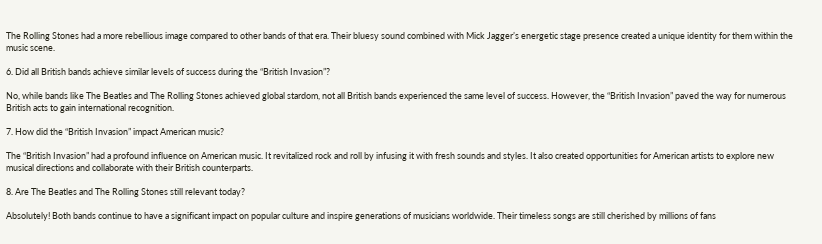The Rolling Stones had a more rebellious image compared to other bands of that era. Their bluesy sound combined with Mick Jagger’s energetic stage presence created a unique identity for them within the music scene.

6. Did all British bands achieve similar levels of success during the “British Invasion”?

No, while bands like The Beatles and The Rolling Stones achieved global stardom, not all British bands experienced the same level of success. However, the “British Invasion” paved the way for numerous British acts to gain international recognition.

7. How did the “British Invasion” impact American music?

The “British Invasion” had a profound influence on American music. It revitalized rock and roll by infusing it with fresh sounds and styles. It also created opportunities for American artists to explore new musical directions and collaborate with their British counterparts.

8. Are The Beatles and The Rolling Stones still relevant today?

Absolutely! Both bands continue to have a significant impact on popular culture and inspire generations of musicians worldwide. Their timeless songs are still cherished by millions of fans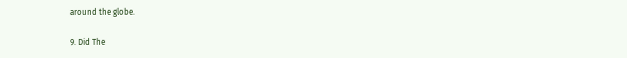around the globe.

9. Did The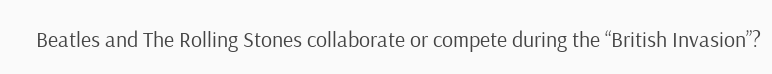Beatles and The Rolling Stones collaborate or compete during the “British Invasion”?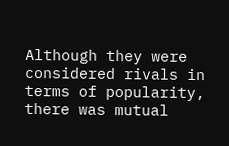Although they were considered rivals in terms of popularity, there was mutual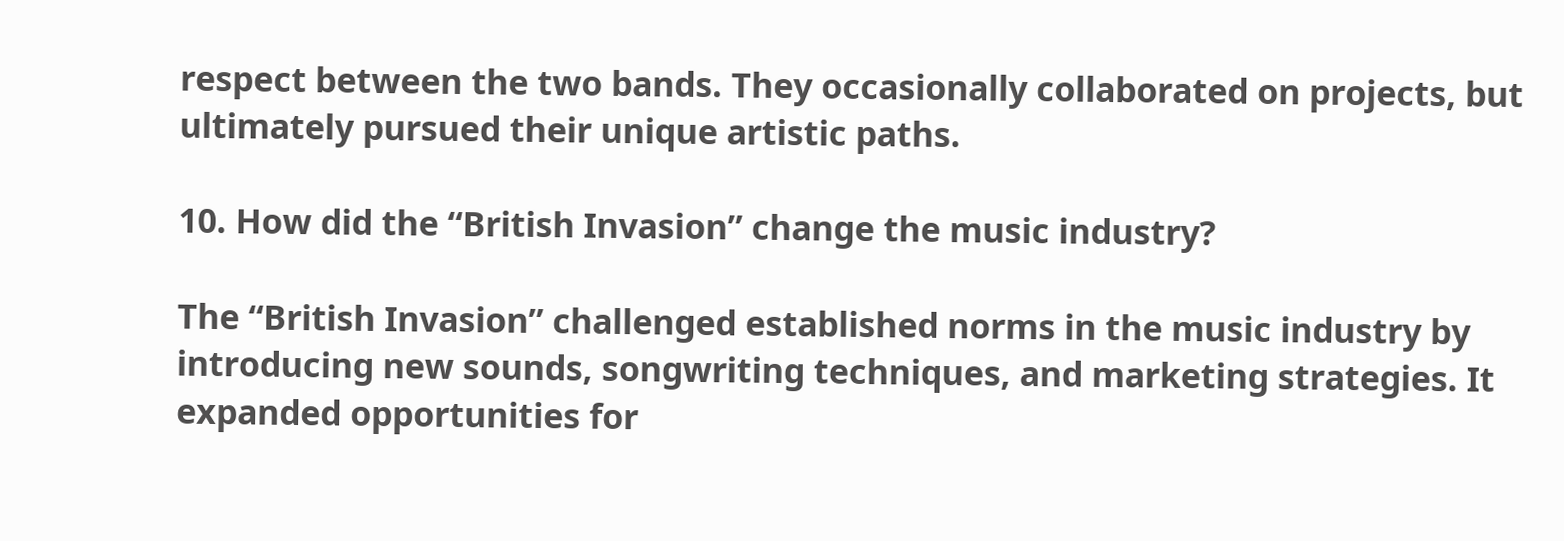respect between the two bands. They occasionally collaborated on projects, but ultimately pursued their unique artistic paths.

10. How did the “British Invasion” change the music industry?

The “British Invasion” challenged established norms in the music industry by introducing new sounds, songwriting techniques, and marketing strategies. It expanded opportunities for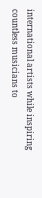international artists while inspiring countless musicians to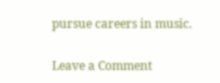pursue careers in music.

Leave a Comment